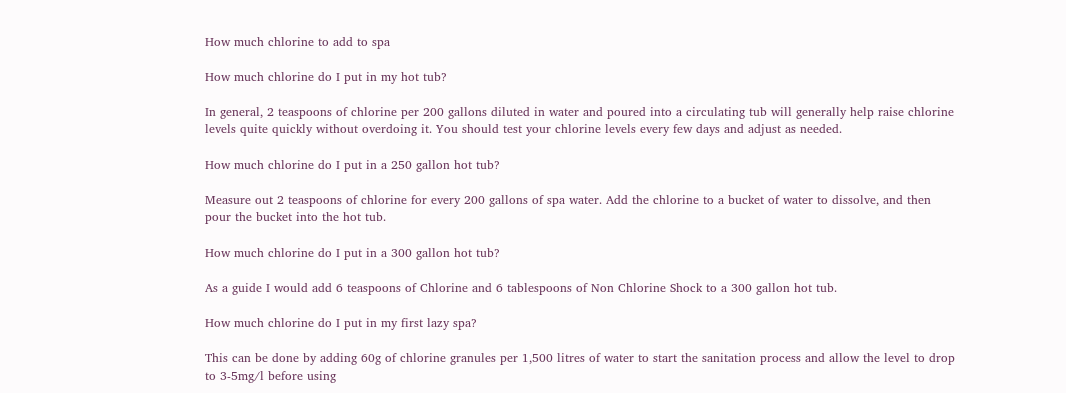How much chlorine to add to spa

How much chlorine do I put in my hot tub?

In general, 2 teaspoons of chlorine per 200 gallons diluted in water and poured into a circulating tub will generally help raise chlorine levels quite quickly without overdoing it. You should test your chlorine levels every few days and adjust as needed.

How much chlorine do I put in a 250 gallon hot tub?

Measure out 2 teaspoons of chlorine for every 200 gallons of spa water. Add the chlorine to a bucket of water to dissolve, and then pour the bucket into the hot tub.

How much chlorine do I put in a 300 gallon hot tub?

As a guide I would add 6 teaspoons of Chlorine and 6 tablespoons of Non Chlorine Shock to a 300 gallon hot tub.

How much chlorine do I put in my first lazy spa?

This can be done by adding 60g of chlorine granules per 1,500 litres of water to start the sanitation process and allow the level to drop to 3-5mg/l before using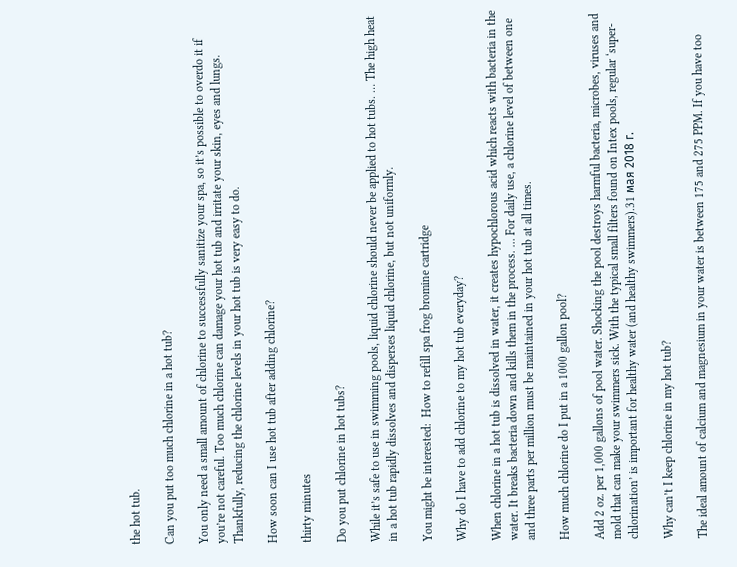the hot tub.

Can you put too much chlorine in a hot tub?

You only need a small amount of chlorine to successfully sanitize your spa, so it’s possible to overdo it if you’re not careful. Too much chlorine can damage your hot tub and irritate your skin, eyes and lungs. Thankfully, reducing the chlorine levels in your hot tub is very easy to do.

How soon can I use hot tub after adding chlorine?

thirty minutes

Do you put chlorine in hot tubs?

While it’s safe to use in swimming pools, liquid chlorine should never be applied to hot tubs. … The high heat in a hot tub rapidly dissolves and disperses liquid chlorine, but not uniformly.

You might be interested:  How to refill spa frog bromine cartridge

Why do I have to add chlorine to my hot tub everyday?

When chlorine in a hot tub is dissolved in water, it creates hypochlorous acid which reacts with bacteria in the water. It breaks bacteria down and kills them in the process. … For daily use, a chlorine level of between one and three parts per million must be maintained in your hot tub at all times.

How much chlorine do I put in a 1000 gallon pool?

Add 2 oz. per 1,000 gallons of pool water. Shocking the pool destroys harmful bacteria, microbes, viruses and mold that can make your swimmers sick. With the typical small filters found on Intex pools, regular ‘super-chlorination’ is important for healthy water (and healthy swimmers).31 мая 2018 г.

Why can’t I keep chlorine in my hot tub?

The ideal amount of calcium and magnesium in your water is between 175 and 275 PPM. If you have too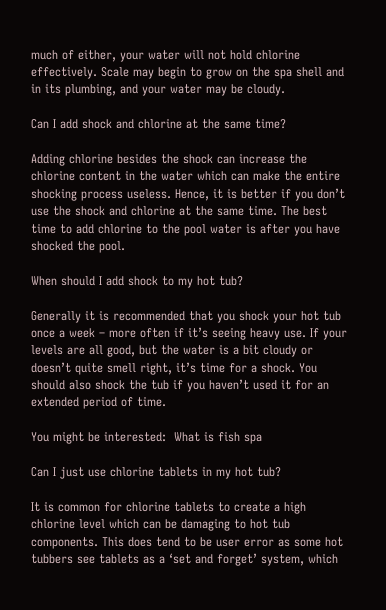much of either, your water will not hold chlorine effectively. Scale may begin to grow on the spa shell and in its plumbing, and your water may be cloudy.

Can I add shock and chlorine at the same time?

Adding chlorine besides the shock can increase the chlorine content in the water which can make the entire shocking process useless. Hence, it is better if you don’t use the shock and chlorine at the same time. The best time to add chlorine to the pool water is after you have shocked the pool.

When should I add shock to my hot tub?

Generally it is recommended that you shock your hot tub once a week – more often if it’s seeing heavy use. If your levels are all good, but the water is a bit cloudy or doesn’t quite smell right, it’s time for a shock. You should also shock the tub if you haven’t used it for an extended period of time.

You might be interested:  What is fish spa

Can I just use chlorine tablets in my hot tub?

It is common for chlorine tablets to create a high chlorine level which can be damaging to hot tub components. This does tend to be user error as some hot tubbers see tablets as a ‘set and forget’ system, which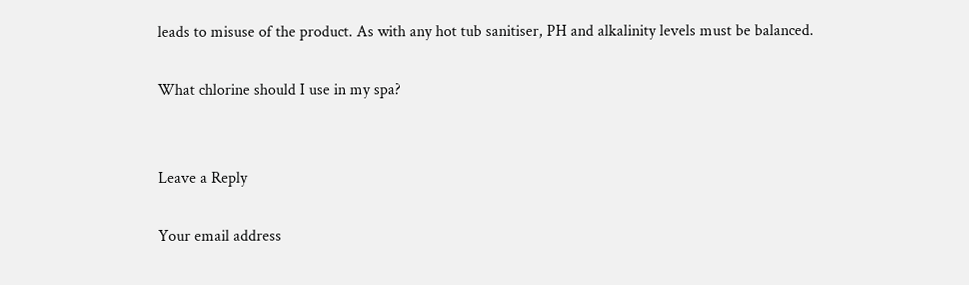leads to misuse of the product. As with any hot tub sanitiser, PH and alkalinity levels must be balanced.

What chlorine should I use in my spa?


Leave a Reply

Your email address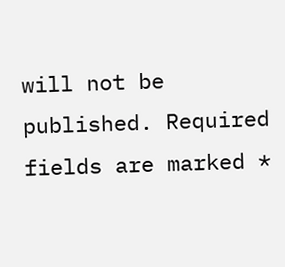will not be published. Required fields are marked *